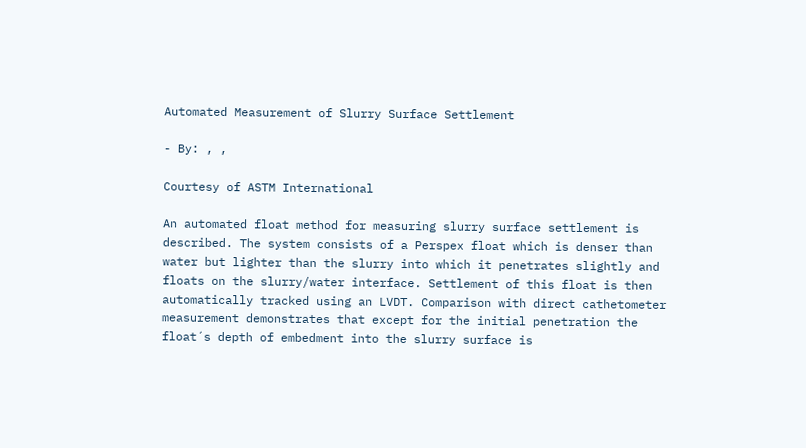Automated Measurement of Slurry Surface Settlement

- By: , ,

Courtesy of ASTM International

An automated float method for measuring slurry surface settlement is described. The system consists of a Perspex float which is denser than water but lighter than the slurry into which it penetrates slightly and floats on the slurry/water interface. Settlement of this float is then automatically tracked using an LVDT. Comparison with direct cathetometer measurement demonstrates that except for the initial penetration the float´s depth of embedment into the slurry surface is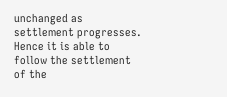unchanged as settlement progresses. Hence it is able to follow the settlement of the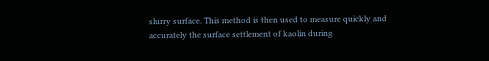slurry surface. This method is then used to measure quickly and accurately the surface settlement of kaolin during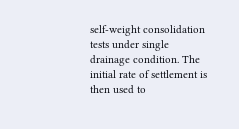self-weight consolidation tests under single drainage condition. The initial rate of settlement is then used to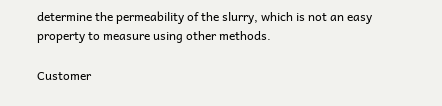determine the permeability of the slurry, which is not an easy property to measure using other methods.

Customer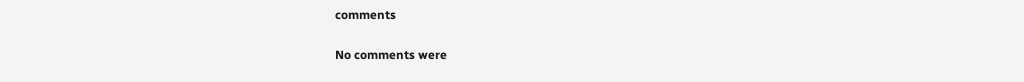comments

No comments were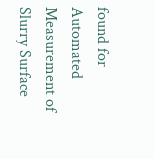found for Automated Measurement of Slurry Surface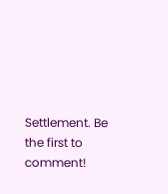Settlement. Be the first to comment!